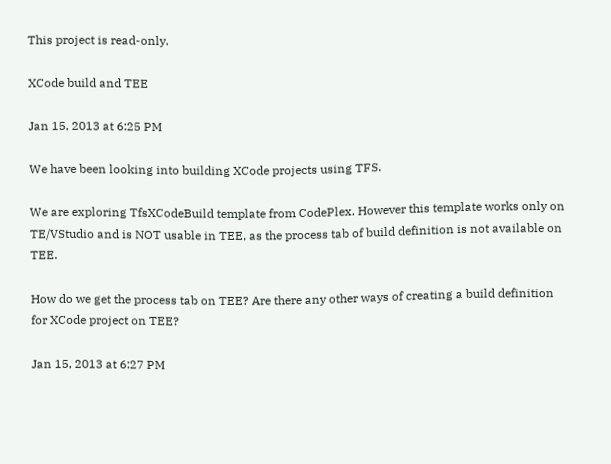This project is read-only.

XCode build and TEE

Jan 15, 2013 at 6:25 PM

We have been looking into building XCode projects using TFS.

We are exploring TfsXCodeBuild template from CodePlex. However this template works only on TE/VStudio and is NOT usable in TEE, as the process tab of build definition is not available on TEE.

How do we get the process tab on TEE? Are there any other ways of creating a build definition for XCode project on TEE?

Jan 15, 2013 at 6:27 PM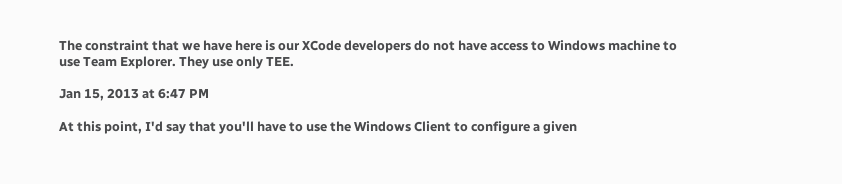The constraint that we have here is our XCode developers do not have access to Windows machine to use Team Explorer. They use only TEE.

Jan 15, 2013 at 6:47 PM

At this point, I'd say that you'll have to use the Windows Client to configure a given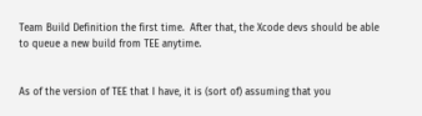Team Build Definition the first time.  After that, the Xcode devs should be able to queue a new build from TEE anytime.


As of the version of TEE that I have, it is (sort of) assuming that you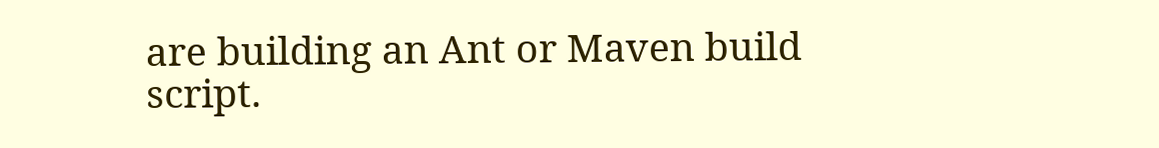are building an Ant or Maven build script.